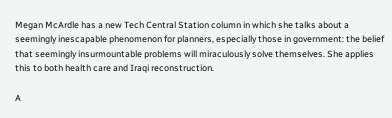Megan McArdle has a new Tech Central Station column in which she talks about a seemingly inescapable phenomenon for planners, especially those in government: the belief that seemingly insurmountable problems will miraculously solve themselves. She applies this to both health care and Iraqi reconstruction.

A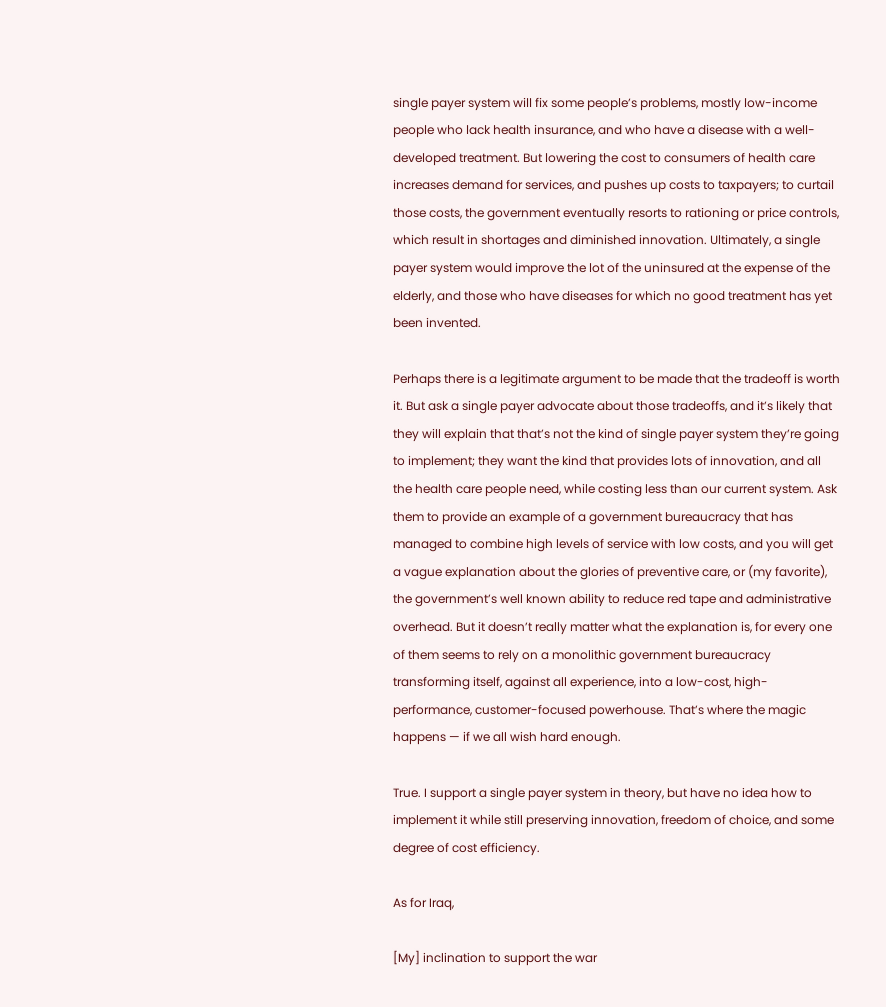single payer system will fix some people’s problems, mostly low-income people who lack health insurance, and who have a disease with a well-developed treatment. But lowering the cost to consumers of health care increases demand for services, and pushes up costs to taxpayers; to curtail those costs, the government eventually resorts to rationing or price controls, which result in shortages and diminished innovation. Ultimately, a single payer system would improve the lot of the uninsured at the expense of the elderly, and those who have diseases for which no good treatment has yet been invented.

Perhaps there is a legitimate argument to be made that the tradeoff is worth it. But ask a single payer advocate about those tradeoffs, and it’s likely that they will explain that that’s not the kind of single payer system they’re going to implement; they want the kind that provides lots of innovation, and all the health care people need, while costing less than our current system. Ask them to provide an example of a government bureaucracy that has managed to combine high levels of service with low costs, and you will get a vague explanation about the glories of preventive care, or (my favorite), the government’s well known ability to reduce red tape and administrative overhead. But it doesn’t really matter what the explanation is, for every one of them seems to rely on a monolithic government bureaucracy transforming itself, against all experience, into a low-cost, high-performance, customer-focused powerhouse. That’s where the magic happens — if we all wish hard enough.

True. I support a single payer system in theory, but have no idea how to implement it while still preserving innovation, freedom of choice, and some degree of cost efficiency.

As for Iraq,

[My] inclination to support the war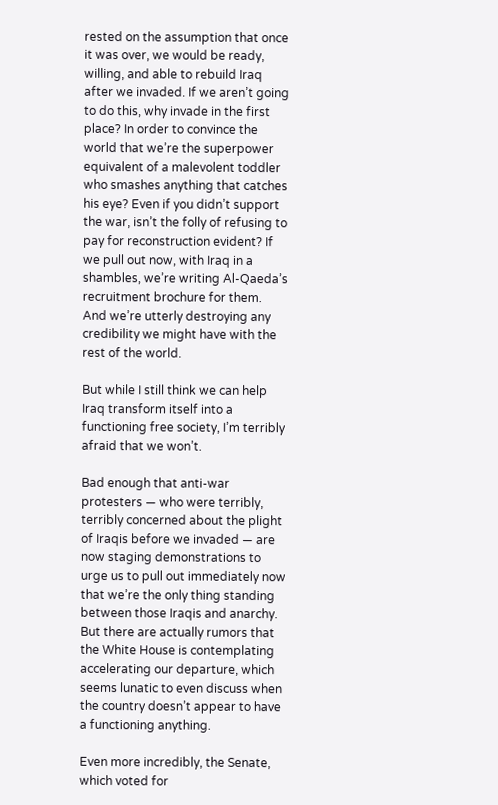rested on the assumption that once it was over, we would be ready, willing, and able to rebuild Iraq after we invaded. If we aren’t going to do this, why invade in the first place? In order to convince the world that we’re the superpower equivalent of a malevolent toddler who smashes anything that catches his eye? Even if you didn’t support the war, isn’t the folly of refusing to pay for reconstruction evident? If we pull out now, with Iraq in a shambles, we’re writing Al-Qaeda’s recruitment brochure for them. And we’re utterly destroying any credibility we might have with the rest of the world.

But while I still think we can help Iraq transform itself into a functioning free society, I’m terribly afraid that we won’t.

Bad enough that anti-war protesters — who were terribly, terribly concerned about the plight of Iraqis before we invaded — are now staging demonstrations to urge us to pull out immediately now that we’re the only thing standing between those Iraqis and anarchy. But there are actually rumors that the White House is contemplating accelerating our departure, which seems lunatic to even discuss when the country doesn’t appear to have a functioning anything.

Even more incredibly, the Senate, which voted for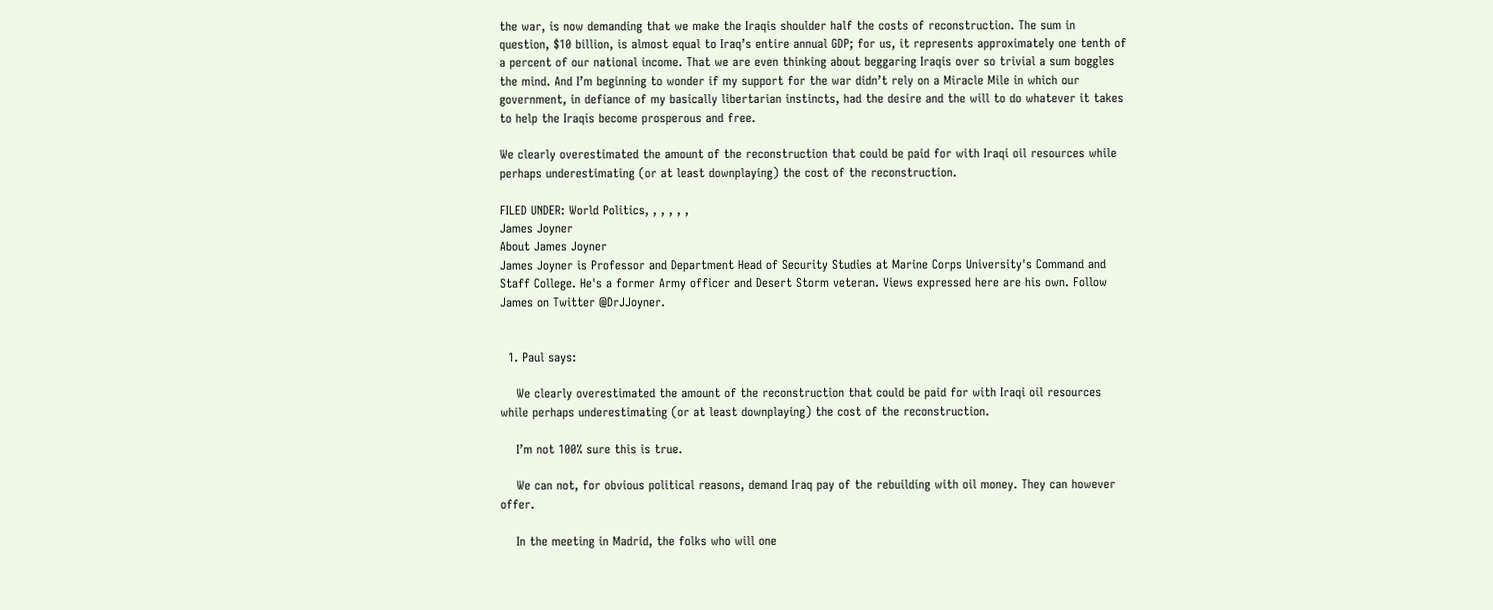the war, is now demanding that we make the Iraqis shoulder half the costs of reconstruction. The sum in question, $10 billion, is almost equal to Iraq’s entire annual GDP; for us, it represents approximately one tenth of a percent of our national income. That we are even thinking about beggaring Iraqis over so trivial a sum boggles the mind. And I’m beginning to wonder if my support for the war didn’t rely on a Miracle Mile in which our government, in defiance of my basically libertarian instincts, had the desire and the will to do whatever it takes to help the Iraqis become prosperous and free.

We clearly overestimated the amount of the reconstruction that could be paid for with Iraqi oil resources while perhaps underestimating (or at least downplaying) the cost of the reconstruction.

FILED UNDER: World Politics, , , , , ,
James Joyner
About James Joyner
James Joyner is Professor and Department Head of Security Studies at Marine Corps University's Command and Staff College. He's a former Army officer and Desert Storm veteran. Views expressed here are his own. Follow James on Twitter @DrJJoyner.


  1. Paul says:

    We clearly overestimated the amount of the reconstruction that could be paid for with Iraqi oil resources while perhaps underestimating (or at least downplaying) the cost of the reconstruction.

    I’m not 100% sure this is true.

    We can not, for obvious political reasons, demand Iraq pay of the rebuilding with oil money. They can however offer.

    In the meeting in Madrid, the folks who will one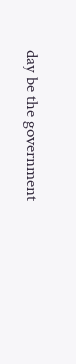day be the government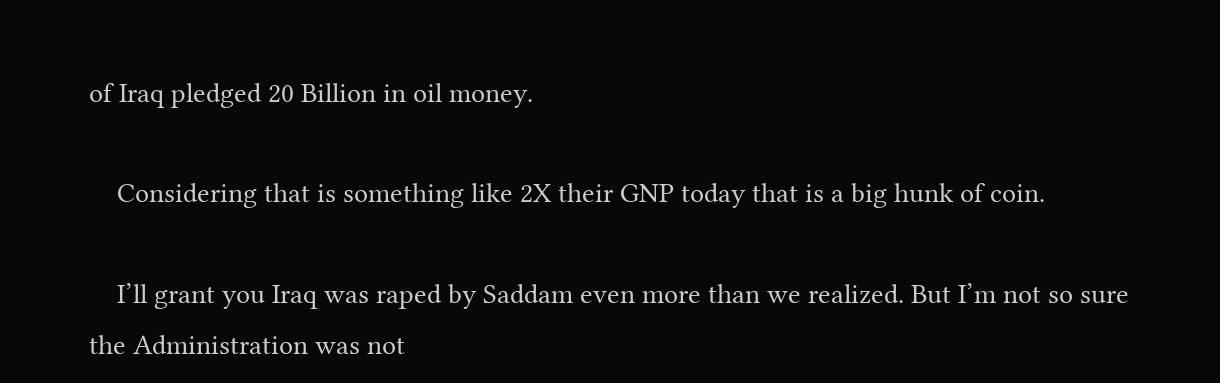of Iraq pledged 20 Billion in oil money.

    Considering that is something like 2X their GNP today that is a big hunk of coin.

    I’ll grant you Iraq was raped by Saddam even more than we realized. But I’m not so sure the Administration was not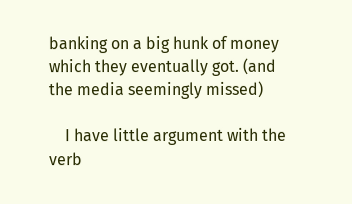banking on a big hunk of money which they eventually got. (and the media seemingly missed)

    I have little argument with the verb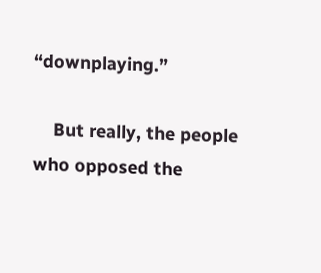“downplaying.”

    But really, the people who opposed the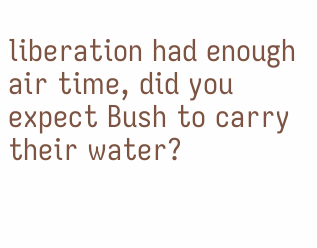liberation had enough air time, did you expect Bush to carry their water?